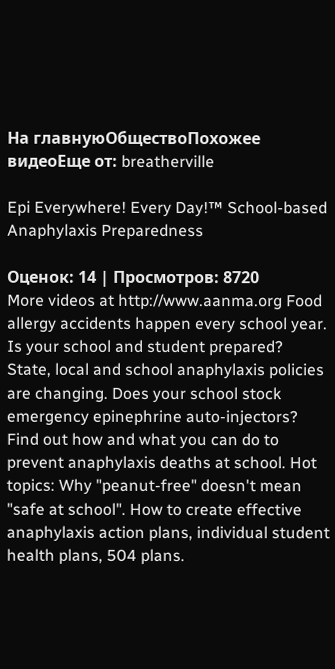На главнуюОбществоПохожее видеоЕще от: breatherville

Epi Everywhere! Every Day!™ School-based Anaphylaxis Preparedness

Оценок: 14 | Просмотров: 8720
More videos at http://www.aanma.org Food allergy accidents happen every school year. Is your school and student prepared? State, local and school anaphylaxis policies are changing. Does your school stock emergency epinephrine auto-injectors? Find out how and what you can do to prevent anaphylaxis deaths at school. Hot topics: Why "peanut-free" doesn't mean "safe at school". How to create effective anaphylaxis action plans, individual student health plans, 504 plans.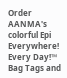Order AANMA's colorful Epi Everywhere! Every Day!™ Bag Tags and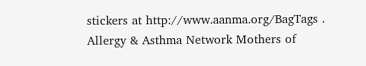stickers at http://www.aanma.org/BagTags . Allergy & Asthma Network Mothers of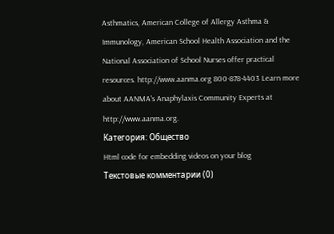Asthmatics, American College of Allergy Asthma & Immunology, American School Health Association and the National Association of School Nurses offer practical resources. http://www.aanma.org 800-878-4403 Learn more about AANMA's Anaphylaxis Community Experts at http://www.aanma.org.
Категория: Общество
Html code for embedding videos on your blog
Текстовые комментарии (0)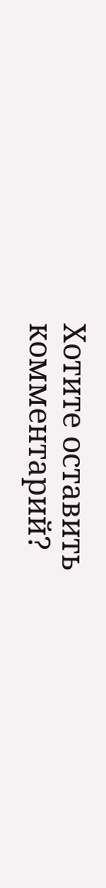Хотите оставить комментарий?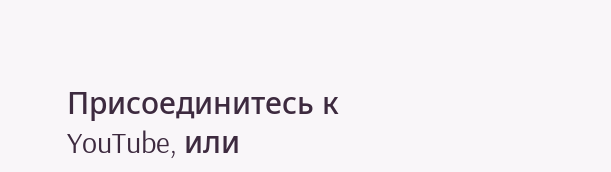Присоединитесь к YouTube, или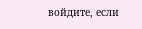войдите, если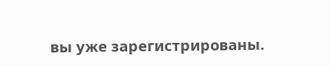вы уже зарегистрированы.